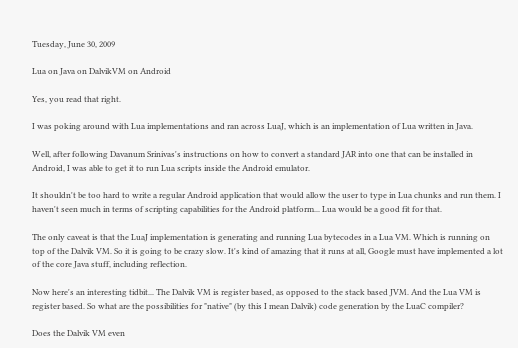Tuesday, June 30, 2009

Lua on Java on DalvikVM on Android

Yes, you read that right.

I was poking around with Lua implementations and ran across LuaJ, which is an implementation of Lua written in Java.

Well, after following Davanum Srinivas's instructions on how to convert a standard JAR into one that can be installed in Android, I was able to get it to run Lua scripts inside the Android emulator.

It shouldn't be too hard to write a regular Android application that would allow the user to type in Lua chunks and run them. I haven't seen much in terms of scripting capabilities for the Android platform... Lua would be a good fit for that.

The only caveat is that the LuaJ implementation is generating and running Lua bytecodes in a Lua VM. Which is running on top of the Dalvik VM. So it is going to be crazy slow. It's kind of amazing that it runs at all, Google must have implemented a lot of the core Java stuff, including reflection.

Now here's an interesting tidbit... The Dalvik VM is register based, as opposed to the stack based JVM. And the Lua VM is register based. So what are the possibilities for "native" (by this I mean Dalvik) code generation by the LuaC compiler?

Does the Dalvik VM even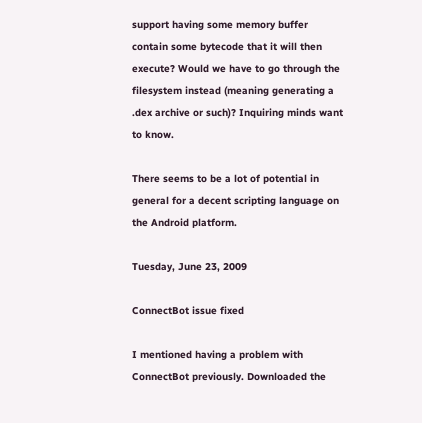support having some memory buffer contain some bytecode that it will then execute? Would we have to go through the filesystem instead (meaning generating a .dex archive or such)? Inquiring minds want to know.

There seems to be a lot of potential in general for a decent scripting language on the Android platform.

Tuesday, June 23, 2009

ConnectBot issue fixed

I mentioned having a problem with ConnectBot previously. Downloaded the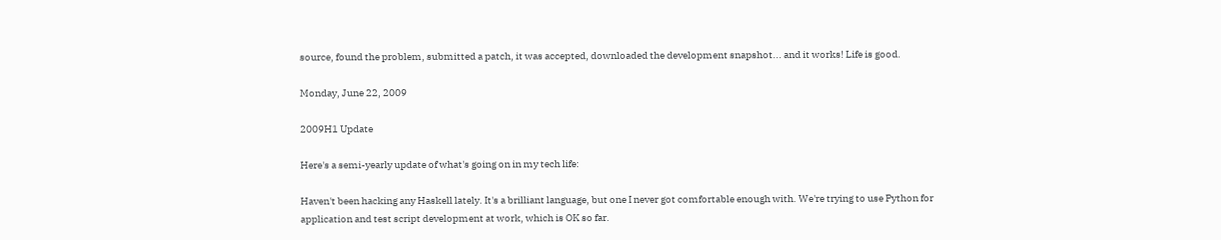source, found the problem, submitted a patch, it was accepted, downloaded the development snapshot... and it works! Life is good.

Monday, June 22, 2009

2009H1 Update

Here's a semi-yearly update of what's going on in my tech life:

Haven't been hacking any Haskell lately. It's a brilliant language, but one I never got comfortable enough with. We're trying to use Python for application and test script development at work, which is OK so far.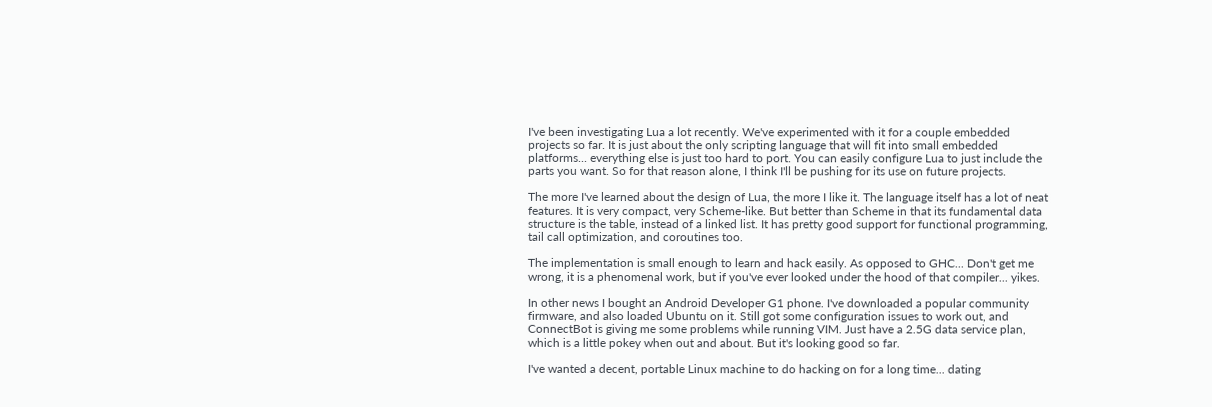I've been investigating Lua a lot recently. We've experimented with it for a couple embedded projects so far. It is just about the only scripting language that will fit into small embedded platforms... everything else is just too hard to port. You can easily configure Lua to just include the parts you want. So for that reason alone, I think I'll be pushing for its use on future projects.

The more I've learned about the design of Lua, the more I like it. The language itself has a lot of neat features. It is very compact, very Scheme-like. But better than Scheme in that its fundamental data structure is the table, instead of a linked list. It has pretty good support for functional programming, tail call optimization, and coroutines too.

The implementation is small enough to learn and hack easily. As opposed to GHC... Don't get me wrong, it is a phenomenal work, but if you've ever looked under the hood of that compiler... yikes.

In other news I bought an Android Developer G1 phone. I've downloaded a popular community firmware, and also loaded Ubuntu on it. Still got some configuration issues to work out, and ConnectBot is giving me some problems while running VIM. Just have a 2.5G data service plan, which is a little pokey when out and about. But it's looking good so far.

I've wanted a decent, portable Linux machine to do hacking on for a long time... dating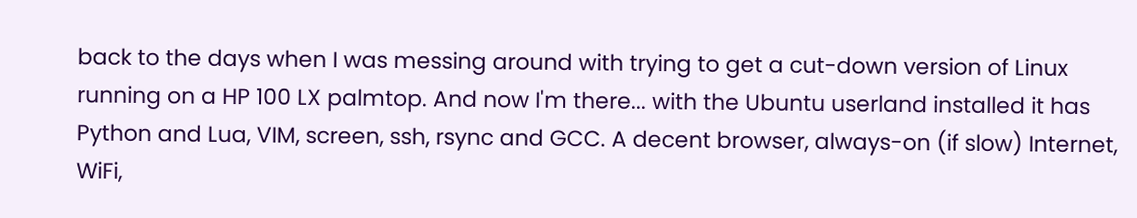back to the days when I was messing around with trying to get a cut-down version of Linux running on a HP 100 LX palmtop. And now I'm there... with the Ubuntu userland installed it has Python and Lua, VIM, screen, ssh, rsync and GCC. A decent browser, always-on (if slow) Internet, WiFi,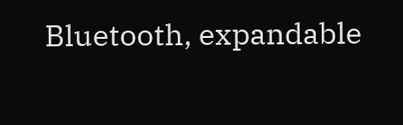Bluetooth, expandable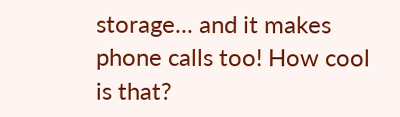storage... and it makes phone calls too! How cool is that?